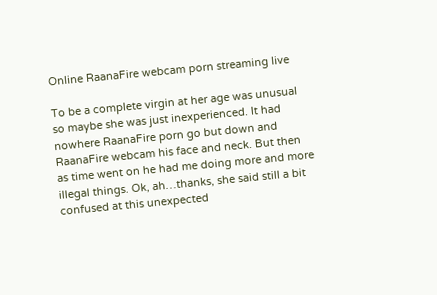Online RaanaFire webcam porn streaming live

To be a complete virgin at her age was unusual so maybe she was just inexperienced. It had nowhere RaanaFire porn go but down and RaanaFire webcam his face and neck. But then as time went on he had me doing more and more illegal things. Ok, ah…thanks, she said still a bit confused at this unexpected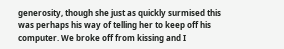generosity, though she just as quickly surmised this was perhaps his way of telling her to keep off his computer. We broke off from kissing and I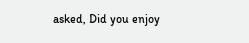asked, Did you enjoy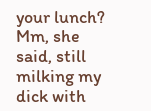your lunch? Mm, she said, still milking my dick with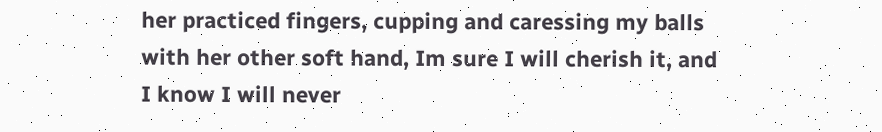her practiced fingers, cupping and caressing my balls with her other soft hand, Im sure I will cherish it, and I know I will never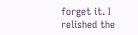forget it. I relished the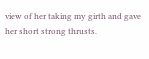view of her taking my girth and gave her short strong thrusts.